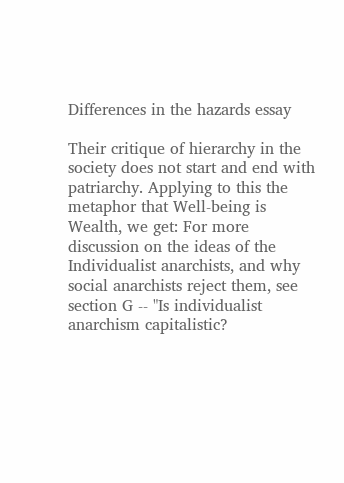Differences in the hazards essay

Their critique of hierarchy in the society does not start and end with patriarchy. Applying to this the metaphor that Well-being is Wealth, we get: For more discussion on the ideas of the Individualist anarchists, and why social anarchists reject them, see section G -- "Is individualist anarchism capitalistic?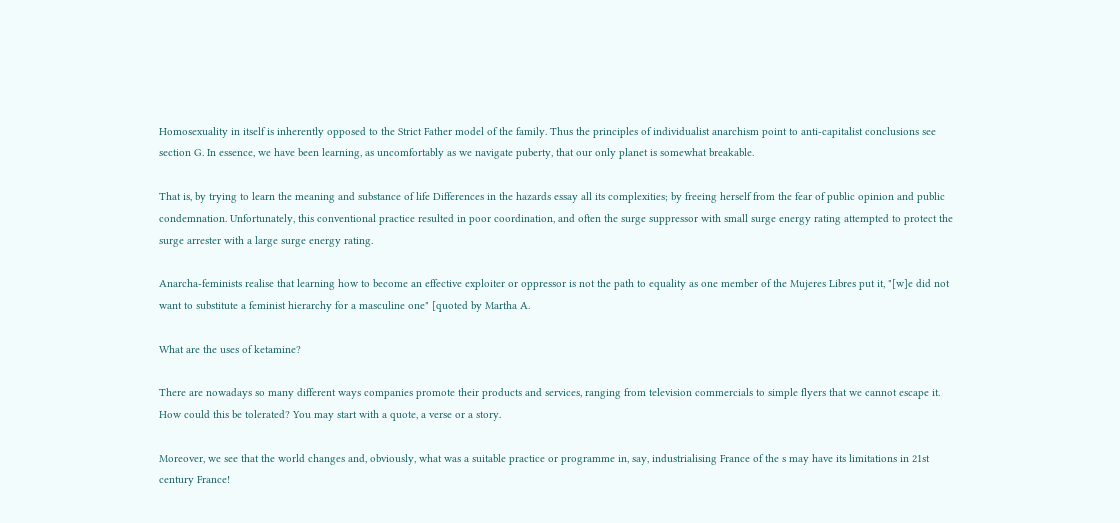Homosexuality in itself is inherently opposed to the Strict Father model of the family. Thus the principles of individualist anarchism point to anti-capitalist conclusions see section G. In essence, we have been learning, as uncomfortably as we navigate puberty, that our only planet is somewhat breakable.

That is, by trying to learn the meaning and substance of life Differences in the hazards essay all its complexities; by freeing herself from the fear of public opinion and public condemnation. Unfortunately, this conventional practice resulted in poor coordination, and often the surge suppressor with small surge energy rating attempted to protect the surge arrester with a large surge energy rating.

Anarcha-feminists realise that learning how to become an effective exploiter or oppressor is not the path to equality as one member of the Mujeres Libres put it, "[w]e did not want to substitute a feminist hierarchy for a masculine one" [quoted by Martha A.

What are the uses of ketamine?

There are nowadays so many different ways companies promote their products and services, ranging from television commercials to simple flyers that we cannot escape it. How could this be tolerated? You may start with a quote, a verse or a story.

Moreover, we see that the world changes and, obviously, what was a suitable practice or programme in, say, industrialising France of the s may have its limitations in 21st century France!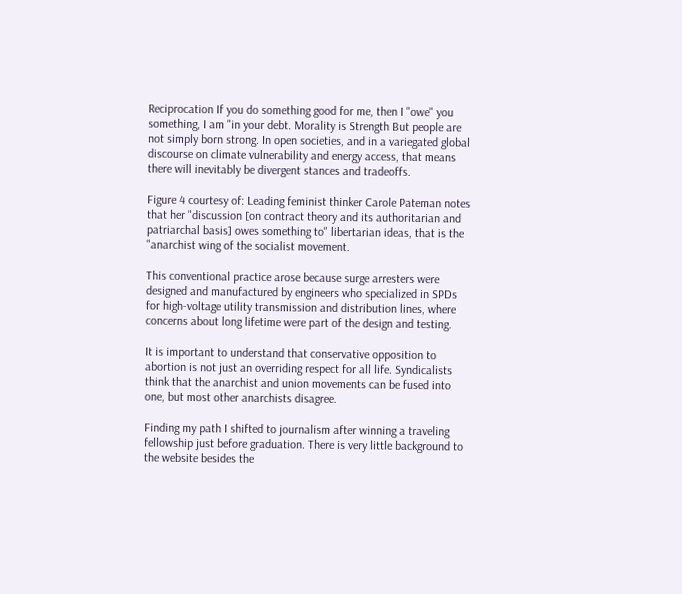Reciprocation If you do something good for me, then I "owe" you something, I am "in your debt. Morality is Strength But people are not simply born strong. In open societies, and in a variegated global discourse on climate vulnerability and energy access, that means there will inevitably be divergent stances and tradeoffs.

Figure 4 courtesy of: Leading feminist thinker Carole Pateman notes that her "discussion [on contract theory and its authoritarian and patriarchal basis] owes something to" libertarian ideas, that is the "anarchist wing of the socialist movement.

This conventional practice arose because surge arresters were designed and manufactured by engineers who specialized in SPDs for high-voltage utility transmission and distribution lines, where concerns about long lifetime were part of the design and testing.

It is important to understand that conservative opposition to abortion is not just an overriding respect for all life. Syndicalists think that the anarchist and union movements can be fused into one, but most other anarchists disagree.

Finding my path I shifted to journalism after winning a traveling fellowship just before graduation. There is very little background to the website besides the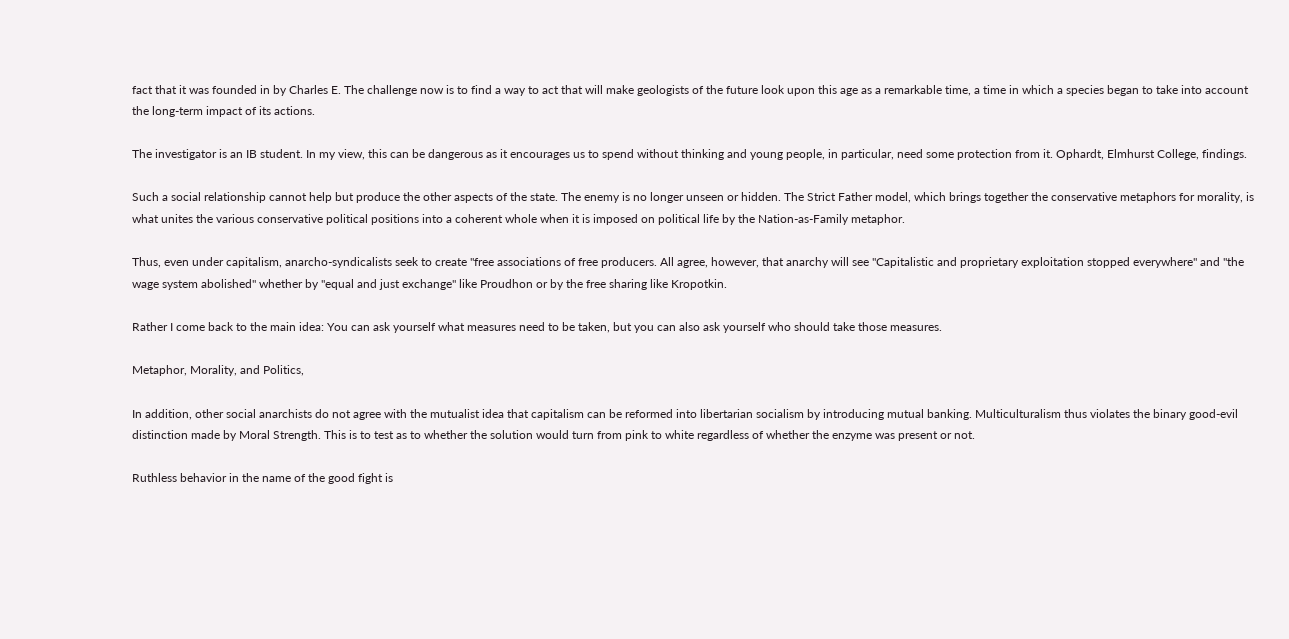fact that it was founded in by Charles E. The challenge now is to find a way to act that will make geologists of the future look upon this age as a remarkable time, a time in which a species began to take into account the long-term impact of its actions.

The investigator is an IB student. In my view, this can be dangerous as it encourages us to spend without thinking and young people, in particular, need some protection from it. Ophardt, Elmhurst College, findings.

Such a social relationship cannot help but produce the other aspects of the state. The enemy is no longer unseen or hidden. The Strict Father model, which brings together the conservative metaphors for morality, is what unites the various conservative political positions into a coherent whole when it is imposed on political life by the Nation-as-Family metaphor.

Thus, even under capitalism, anarcho-syndicalists seek to create "free associations of free producers. All agree, however, that anarchy will see "Capitalistic and proprietary exploitation stopped everywhere" and "the wage system abolished" whether by "equal and just exchange" like Proudhon or by the free sharing like Kropotkin.

Rather I come back to the main idea: You can ask yourself what measures need to be taken, but you can also ask yourself who should take those measures.

Metaphor, Morality, and Politics,

In addition, other social anarchists do not agree with the mutualist idea that capitalism can be reformed into libertarian socialism by introducing mutual banking. Multiculturalism thus violates the binary good-evil distinction made by Moral Strength. This is to test as to whether the solution would turn from pink to white regardless of whether the enzyme was present or not.

Ruthless behavior in the name of the good fight is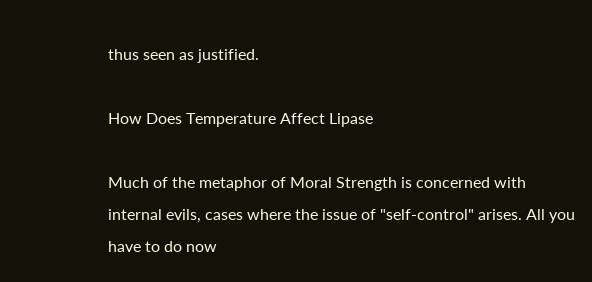thus seen as justified.

How Does Temperature Affect Lipase

Much of the metaphor of Moral Strength is concerned with internal evils, cases where the issue of "self-control" arises. All you have to do now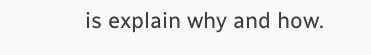is explain why and how.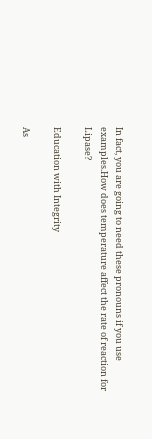In fact, you are going to need these pronouns if you use examples.How does temperature affect the rate of reaction for Lipase?

Education with Integrity

As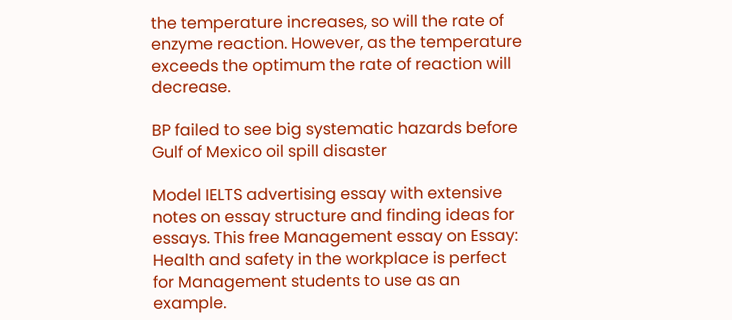the temperature increases, so will the rate of enzyme reaction. However, as the temperature exceeds the optimum the rate of reaction will decrease.

BP failed to see big systematic hazards before Gulf of Mexico oil spill disaster

Model IELTS advertising essay with extensive notes on essay structure and finding ideas for essays. This free Management essay on Essay: Health and safety in the workplace is perfect for Management students to use as an example.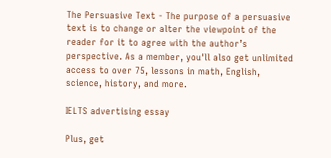The Persuasive Text - The purpose of a persuasive text is to change or alter the viewpoint of the reader for it to agree with the author’s perspective. As a member, you'll also get unlimited access to over 75, lessons in math, English, science, history, and more.

IELTS advertising essay

Plus, get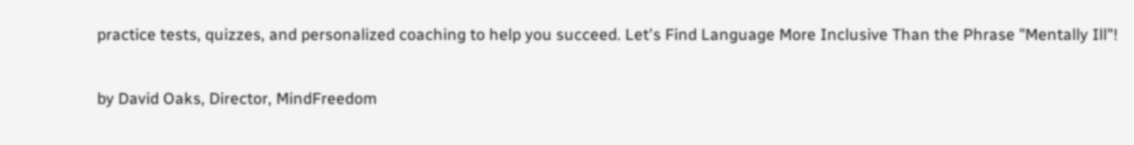practice tests, quizzes, and personalized coaching to help you succeed. Let's Find Language More Inclusive Than the Phrase "Mentally Ill"!

by David Oaks, Director, MindFreedom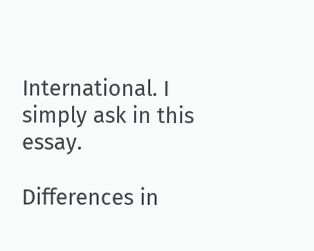International. I simply ask in this essay.

Differences in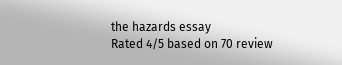the hazards essay
Rated 4/5 based on 70 review